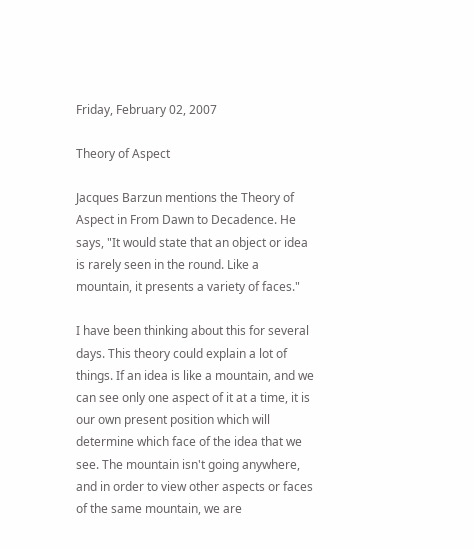Friday, February 02, 2007

Theory of Aspect

Jacques Barzun mentions the Theory of Aspect in From Dawn to Decadence. He says, "It would state that an object or idea is rarely seen in the round. Like a mountain, it presents a variety of faces."

I have been thinking about this for several days. This theory could explain a lot of things. If an idea is like a mountain, and we can see only one aspect of it at a time, it is our own present position which will determine which face of the idea that we see. The mountain isn't going anywhere, and in order to view other aspects or faces of the same mountain, we are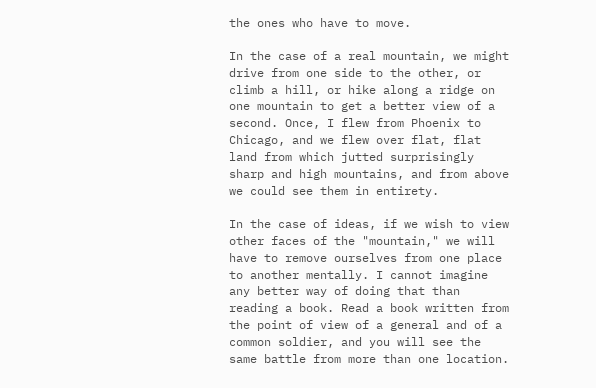the ones who have to move.

In the case of a real mountain, we might drive from one side to the other, or climb a hill, or hike along a ridge on one mountain to get a better view of a second. Once, I flew from Phoenix to Chicago, and we flew over flat, flat land from which jutted surprisingly sharp and high mountains, and from above we could see them in entirety.

In the case of ideas, if we wish to view other faces of the "mountain," we will have to remove ourselves from one place to another mentally. I cannot imagine any better way of doing that than reading a book. Read a book written from the point of view of a general and of a common soldier, and you will see the same battle from more than one location.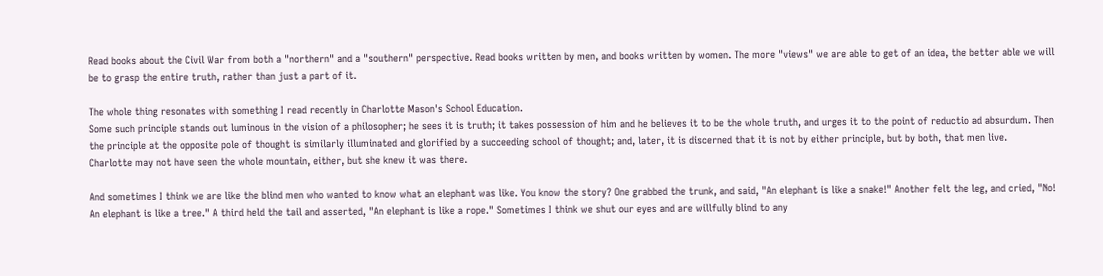Read books about the Civil War from both a "northern" and a "southern" perspective. Read books written by men, and books written by women. The more "views" we are able to get of an idea, the better able we will be to grasp the entire truth, rather than just a part of it.

The whole thing resonates with something I read recently in Charlotte Mason's School Education.
Some such principle stands out luminous in the vision of a philosopher; he sees it is truth; it takes possession of him and he believes it to be the whole truth, and urges it to the point of reductio ad absurdum. Then the principle at the opposite pole of thought is similarly illuminated and glorified by a succeeding school of thought; and, later, it is discerned that it is not by either principle, but by both, that men live.
Charlotte may not have seen the whole mountain, either, but she knew it was there.

And sometimes I think we are like the blind men who wanted to know what an elephant was like. You know the story? One grabbed the trunk, and said, "An elephant is like a snake!" Another felt the leg, and cried, "No! An elephant is like a tree." A third held the tail and asserted, "An elephant is like a rope." Sometimes I think we shut our eyes and are willfully blind to any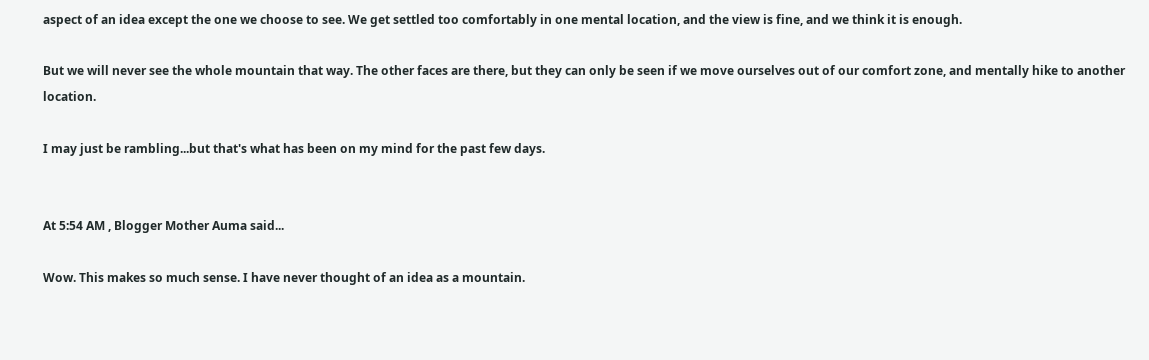aspect of an idea except the one we choose to see. We get settled too comfortably in one mental location, and the view is fine, and we think it is enough.

But we will never see the whole mountain that way. The other faces are there, but they can only be seen if we move ourselves out of our comfort zone, and mentally hike to another location.

I may just be rambling...but that's what has been on my mind for the past few days.


At 5:54 AM , Blogger Mother Auma said...

Wow. This makes so much sense. I have never thought of an idea as a mountain.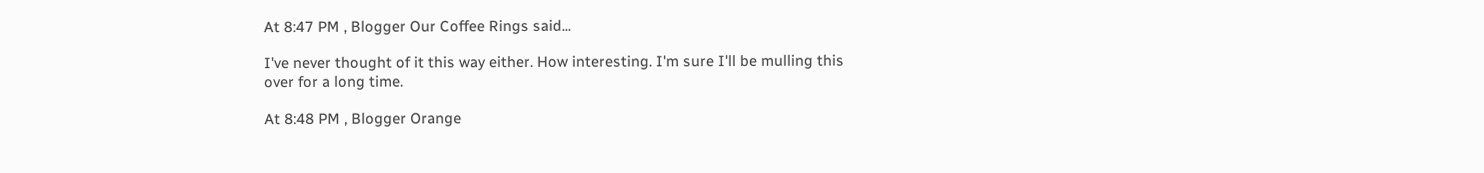At 8:47 PM , Blogger Our Coffee Rings said...

I've never thought of it this way either. How interesting. I'm sure I'll be mulling this over for a long time.

At 8:48 PM , Blogger Orange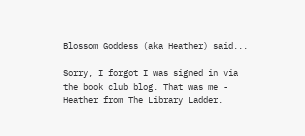Blossom Goddess (aka Heather) said...

Sorry, I forgot I was signed in via the book club blog. That was me - Heather from The Library Ladder.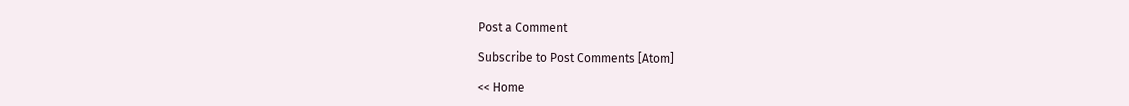Post a Comment

Subscribe to Post Comments [Atom]

<< Home